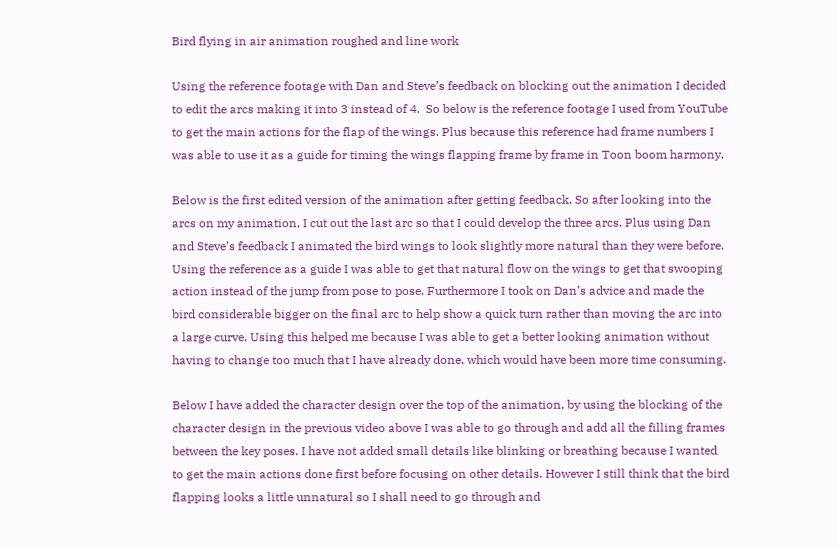Bird flying in air animation roughed and line work

Using the reference footage with Dan and Steve’s feedback on blocking out the animation I decided to edit the arcs making it into 3 instead of 4.  So below is the reference footage I used from YouTube to get the main actions for the flap of the wings. Plus because this reference had frame numbers I was able to use it as a guide for timing the wings flapping frame by frame in Toon boom harmony.

Below is the first edited version of the animation after getting feedback. So after looking into the arcs on my animation, I cut out the last arc so that I could develop the three arcs. Plus using Dan and Steve’s feedback I animated the bird wings to look slightly more natural than they were before. Using the reference as a guide I was able to get that natural flow on the wings to get that swooping action instead of the jump from pose to pose. Furthermore I took on Dan’s advice and made the bird considerable bigger on the final arc to help show a quick turn rather than moving the arc into a large curve. Using this helped me because I was able to get a better looking animation without having to change too much that I have already done, which would have been more time consuming.

Below I have added the character design over the top of the animation, by using the blocking of the character design in the previous video above I was able to go through and add all the filling frames between the key poses. I have not added small details like blinking or breathing because I wanted to get the main actions done first before focusing on other details. However I still think that the bird flapping looks a little unnatural so I shall need to go through and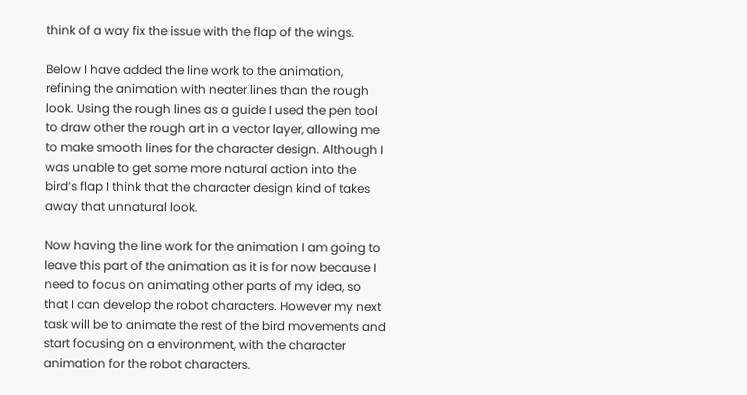think of a way fix the issue with the flap of the wings.

Below I have added the line work to the animation, refining the animation with neater lines than the rough look. Using the rough lines as a guide I used the pen tool to draw other the rough art in a vector layer, allowing me to make smooth lines for the character design. Although I was unable to get some more natural action into the bird’s flap I think that the character design kind of takes away that unnatural look.

Now having the line work for the animation I am going to leave this part of the animation as it is for now because I need to focus on animating other parts of my idea, so that I can develop the robot characters. However my next task will be to animate the rest of the bird movements and start focusing on a environment, with the character animation for the robot characters.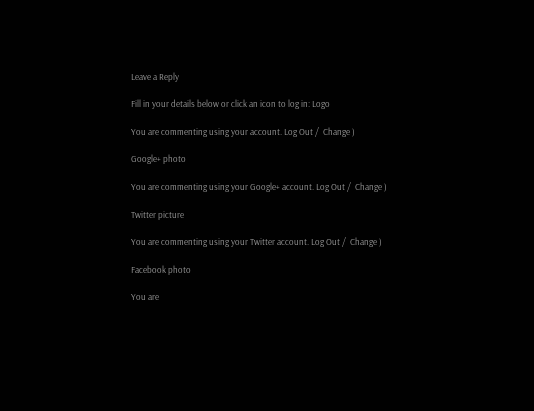Leave a Reply

Fill in your details below or click an icon to log in: Logo

You are commenting using your account. Log Out /  Change )

Google+ photo

You are commenting using your Google+ account. Log Out /  Change )

Twitter picture

You are commenting using your Twitter account. Log Out /  Change )

Facebook photo

You are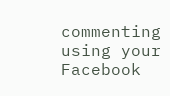commenting using your Facebook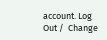account. Log Out /  Change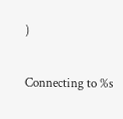)


Connecting to %s